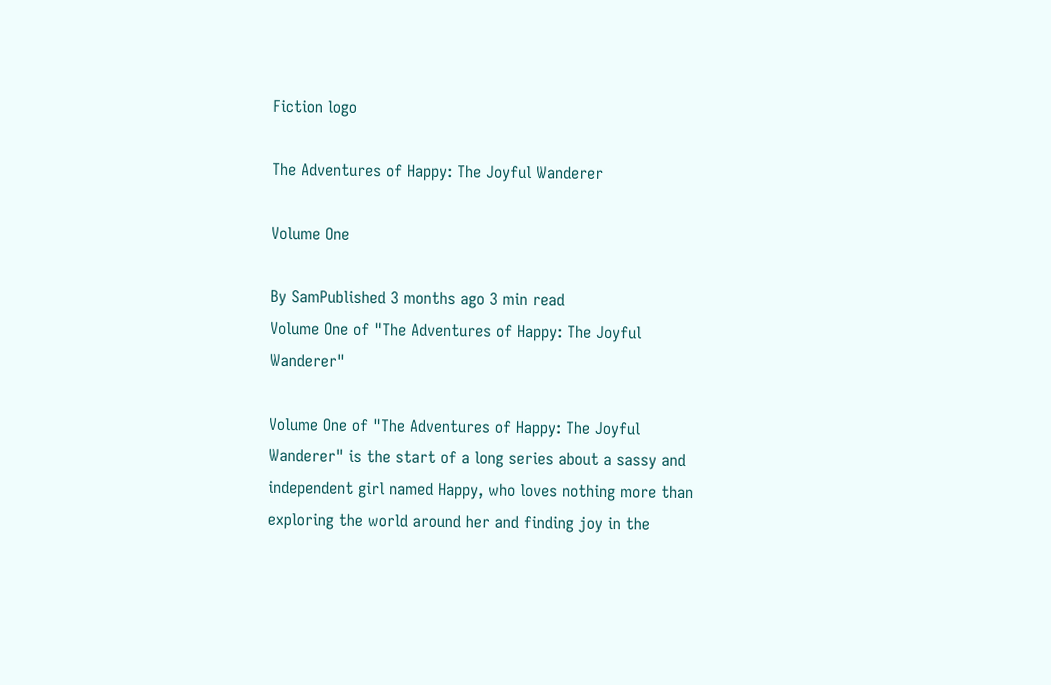Fiction logo

The Adventures of Happy: The Joyful Wanderer

Volume One

By SamPublished 3 months ago 3 min read
Volume One of "The Adventures of Happy: The Joyful Wanderer"

Volume One of "The Adventures of Happy: The Joyful Wanderer" is the start of a long series about a sassy and independent girl named Happy, who loves nothing more than exploring the world around her and finding joy in the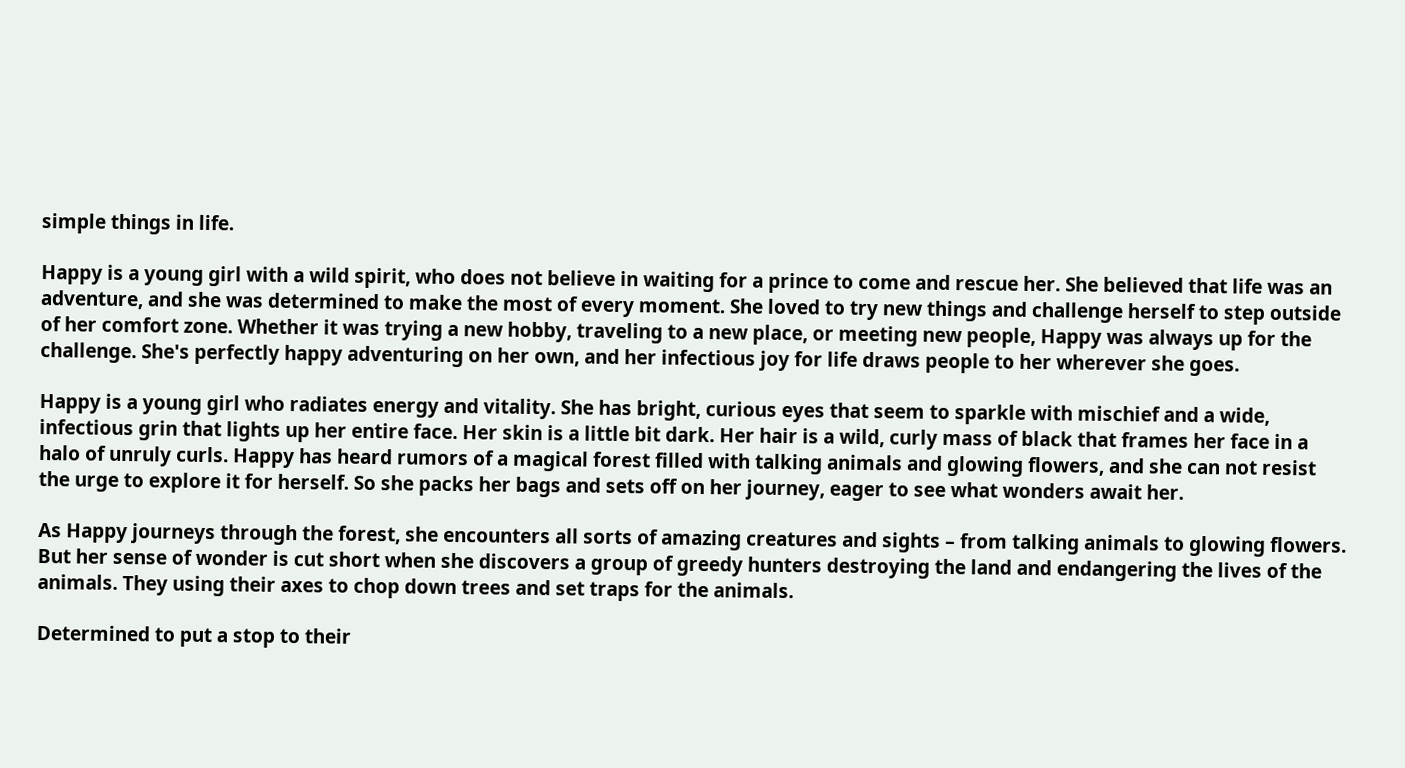simple things in life.

Happy is a young girl with a wild spirit, who does not believe in waiting for a prince to come and rescue her. She believed that life was an adventure, and she was determined to make the most of every moment. She loved to try new things and challenge herself to step outside of her comfort zone. Whether it was trying a new hobby, traveling to a new place, or meeting new people, Happy was always up for the challenge. She's perfectly happy adventuring on her own, and her infectious joy for life draws people to her wherever she goes.

Happy is a young girl who radiates energy and vitality. She has bright, curious eyes that seem to sparkle with mischief and a wide, infectious grin that lights up her entire face. Her skin is a little bit dark. Her hair is a wild, curly mass of black that frames her face in a halo of unruly curls. Happy has heard rumors of a magical forest filled with talking animals and glowing flowers, and she can not resist the urge to explore it for herself. So she packs her bags and sets off on her journey, eager to see what wonders await her.

As Happy journeys through the forest, she encounters all sorts of amazing creatures and sights – from talking animals to glowing flowers. But her sense of wonder is cut short when she discovers a group of greedy hunters destroying the land and endangering the lives of the animals. They using their axes to chop down trees and set traps for the animals.

Determined to put a stop to their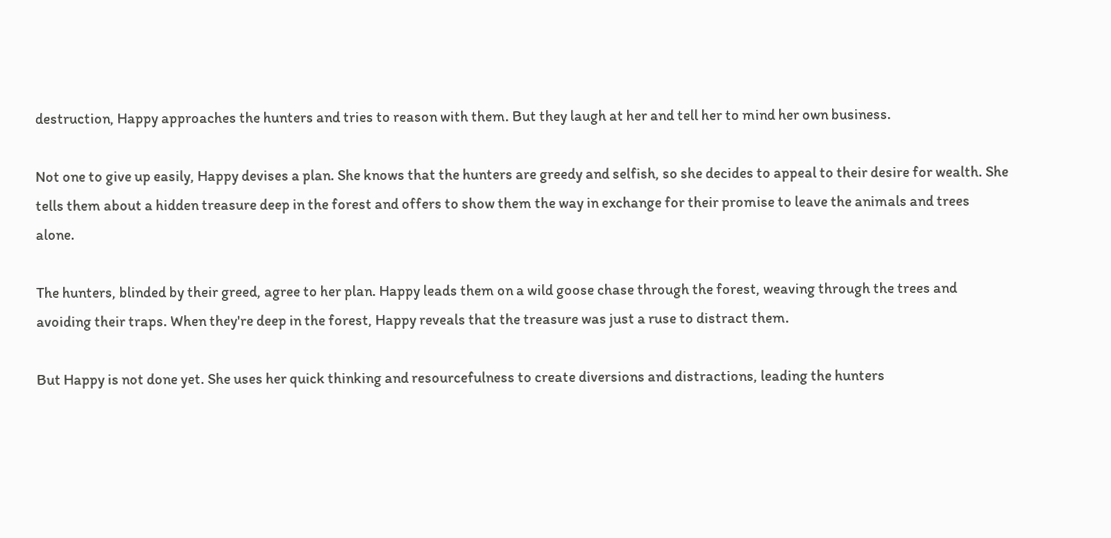destruction, Happy approaches the hunters and tries to reason with them. But they laugh at her and tell her to mind her own business.

Not one to give up easily, Happy devises a plan. She knows that the hunters are greedy and selfish, so she decides to appeal to their desire for wealth. She tells them about a hidden treasure deep in the forest and offers to show them the way in exchange for their promise to leave the animals and trees alone.

The hunters, blinded by their greed, agree to her plan. Happy leads them on a wild goose chase through the forest, weaving through the trees and avoiding their traps. When they're deep in the forest, Happy reveals that the treasure was just a ruse to distract them.

But Happy is not done yet. She uses her quick thinking and resourcefulness to create diversions and distractions, leading the hunters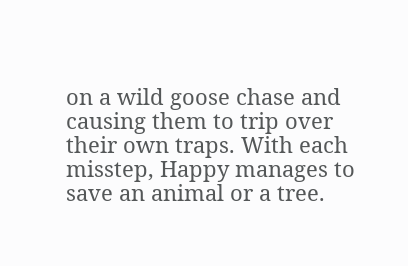on a wild goose chase and causing them to trip over their own traps. With each misstep, Happy manages to save an animal or a tree.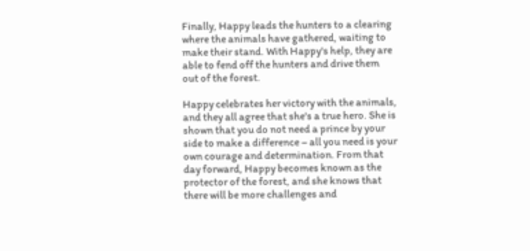Finally, Happy leads the hunters to a clearing where the animals have gathered, waiting to make their stand. With Happy's help, they are able to fend off the hunters and drive them out of the forest.

Happy celebrates her victory with the animals, and they all agree that she's a true hero. She is shown that you do not need a prince by your side to make a difference – all you need is your own courage and determination. From that day forward, Happy becomes known as the protector of the forest, and she knows that there will be more challenges and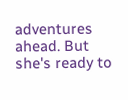adventures ahead. But she's ready to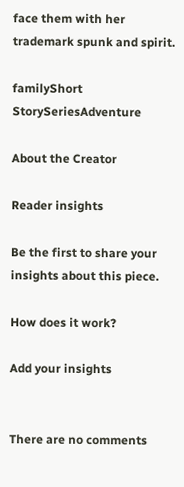face them with her trademark spunk and spirit.

familyShort StorySeriesAdventure

About the Creator

Reader insights

Be the first to share your insights about this piece.

How does it work?

Add your insights


There are no comments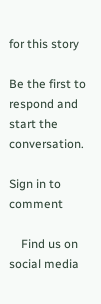for this story

Be the first to respond and start the conversation.

Sign in to comment

    Find us on social media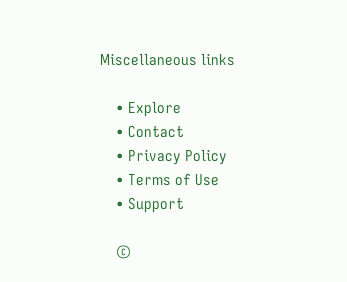Miscellaneous links

    • Explore
    • Contact
    • Privacy Policy
    • Terms of Use
    • Support

    ©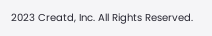2023 Creatd, Inc. All Rights Reserved.